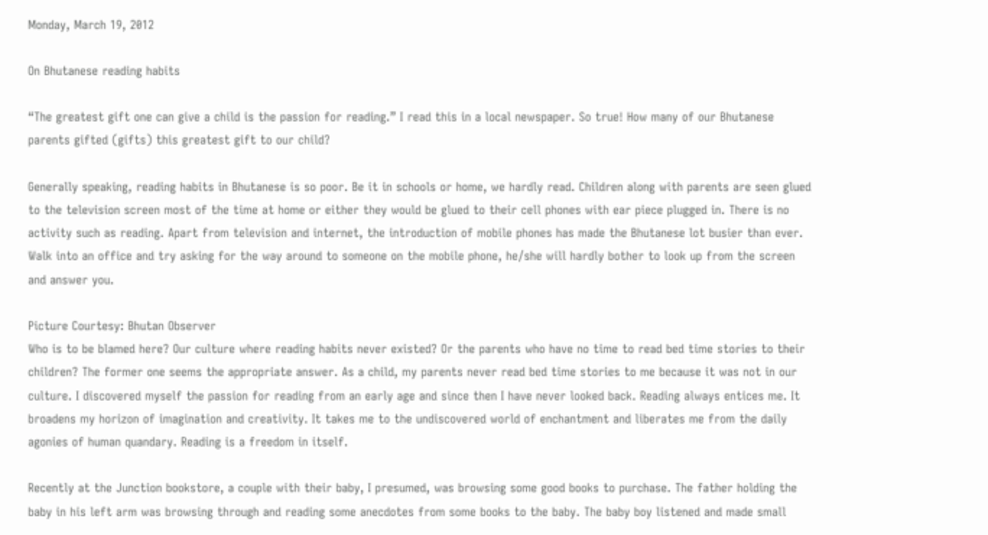Monday, March 19, 2012

On Bhutanese reading habits

“The greatest gift one can give a child is the passion for reading.” I read this in a local newspaper. So true! How many of our Bhutanese parents gifted (gifts) this greatest gift to our child?

Generally speaking, reading habits in Bhutanese is so poor. Be it in schools or home, we hardly read. Children along with parents are seen glued to the television screen most of the time at home or either they would be glued to their cell phones with ear piece plugged in. There is no activity such as reading. Apart from television and internet, the introduction of mobile phones has made the Bhutanese lot busier than ever. Walk into an office and try asking for the way around to someone on the mobile phone, he/she will hardly bother to look up from the screen and answer you.

Picture Courtesy: Bhutan Observer
Who is to be blamed here? Our culture where reading habits never existed? Or the parents who have no time to read bed time stories to their children? The former one seems the appropriate answer. As a child, my parents never read bed time stories to me because it was not in our culture. I discovered myself the passion for reading from an early age and since then I have never looked back. Reading always entices me. It broadens my horizon of imagination and creativity. It takes me to the undiscovered world of enchantment and liberates me from the daily agonies of human quandary. Reading is a freedom in itself.

Recently at the Junction bookstore, a couple with their baby, I presumed, was browsing some good books to purchase. The father holding the baby in his left arm was browsing through and reading some anecdotes from some books to the baby. The baby boy listened and made small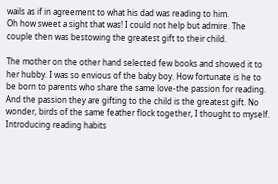wails as if in agreement to what his dad was reading to him.
Oh how sweet a sight that was! I could not help but admire. The couple then was bestowing the greatest gift to their child.

The mother on the other hand selected few books and showed it to her hubby. I was so envious of the baby boy. How fortunate is he to be born to parents who share the same love-the passion for reading. And the passion they are gifting to the child is the greatest gift. No wonder, birds of the same feather flock together, I thought to myself.
Introducing reading habits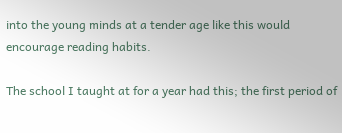into the young minds at a tender age like this would encourage reading habits.

The school I taught at for a year had this; the first period of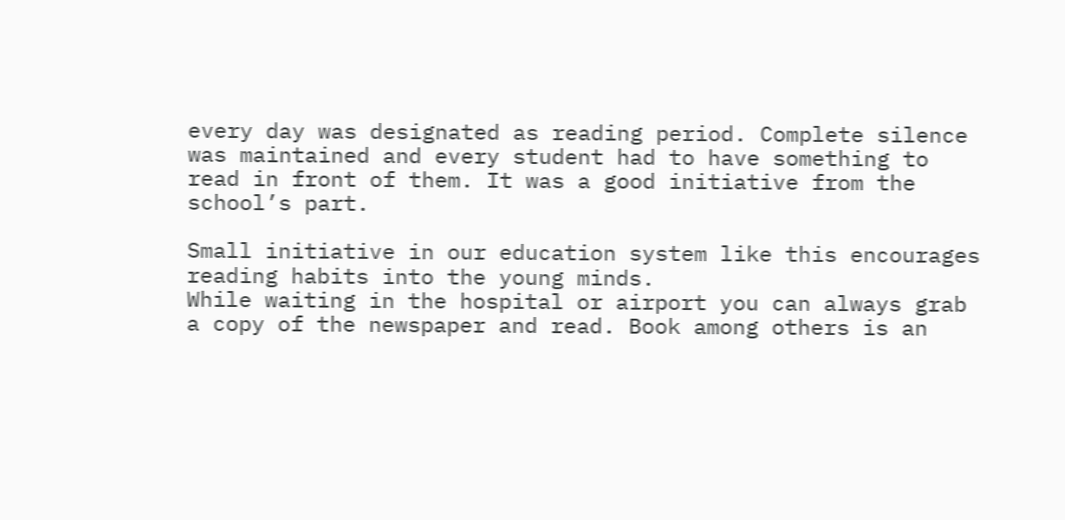every day was designated as reading period. Complete silence was maintained and every student had to have something to read in front of them. It was a good initiative from the school’s part.

Small initiative in our education system like this encourages reading habits into the young minds.
While waiting in the hospital or airport you can always grab a copy of the newspaper and read. Book among others is an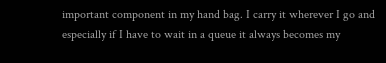important component in my hand bag. I carry it wherever I go and especially if I have to wait in a queue it always becomes my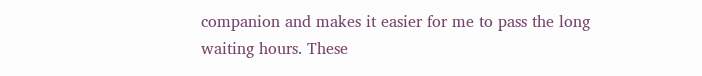companion and makes it easier for me to pass the long waiting hours. These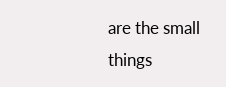are the small things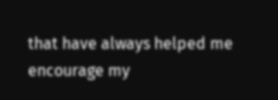that have always helped me encourage my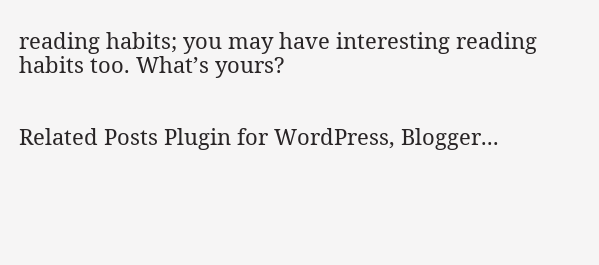reading habits; you may have interesting reading habits too. What’s yours?


Related Posts Plugin for WordPress, Blogger...